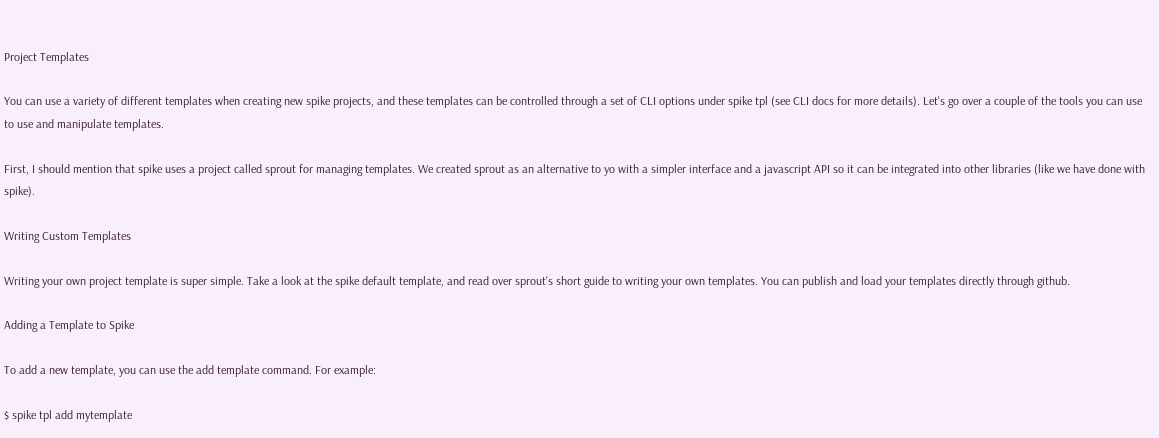Project Templates

You can use a variety of different templates when creating new spike projects, and these templates can be controlled through a set of CLI options under spike tpl (see CLI docs for more details). Let's go over a couple of the tools you can use to use and manipulate templates.

First, I should mention that spike uses a project called sprout for managing templates. We created sprout as an alternative to yo with a simpler interface and a javascript API so it can be integrated into other libraries (like we have done with spike).

Writing Custom Templates

Writing your own project template is super simple. Take a look at the spike default template, and read over sprout's short guide to writing your own templates. You can publish and load your templates directly through github.

Adding a Template to Spike

To add a new template, you can use the add template command. For example:

$ spike tpl add mytemplate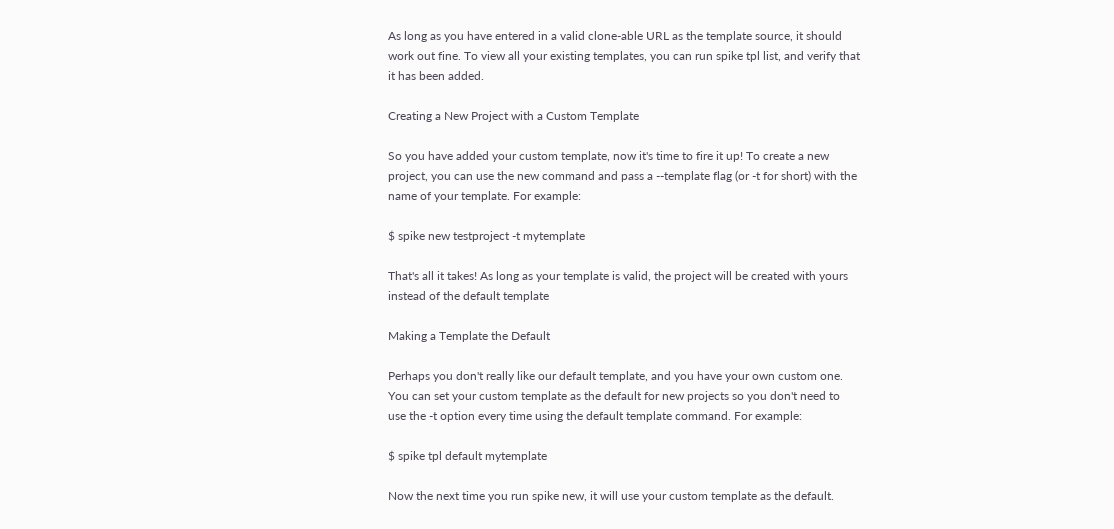As long as you have entered in a valid clone-able URL as the template source, it should work out fine. To view all your existing templates, you can run spike tpl list, and verify that it has been added.

Creating a New Project with a Custom Template

So you have added your custom template, now it's time to fire it up! To create a new project, you can use the new command and pass a --template flag (or -t for short) with the name of your template. For example:

$ spike new testproject -t mytemplate

That's all it takes! As long as your template is valid, the project will be created with yours instead of the default template

Making a Template the Default

Perhaps you don't really like our default template, and you have your own custom one. You can set your custom template as the default for new projects so you don't need to use the -t option every time using the default template command. For example:

$ spike tpl default mytemplate

Now the next time you run spike new, it will use your custom template as the default.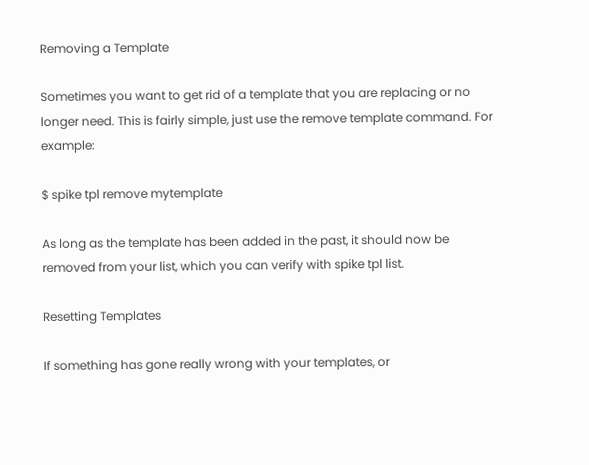Removing a Template

Sometimes you want to get rid of a template that you are replacing or no longer need. This is fairly simple, just use the remove template command. For example:

$ spike tpl remove mytemplate

As long as the template has been added in the past, it should now be removed from your list, which you can verify with spike tpl list.

Resetting Templates

If something has gone really wrong with your templates, or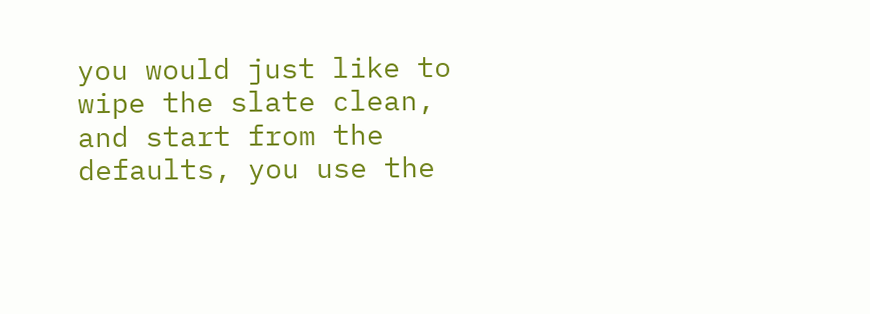you would just like to wipe the slate clean, and start from the defaults, you use the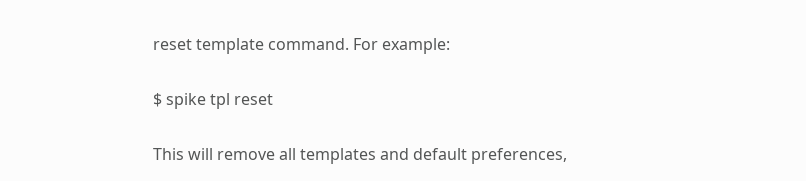reset template command. For example:

$ spike tpl reset

This will remove all templates and default preferences,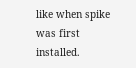like when spike was first installed.